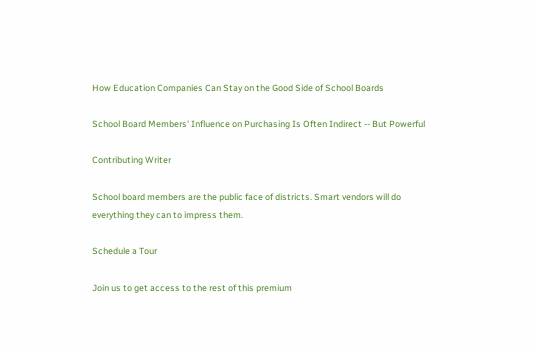How Education Companies Can Stay on the Good Side of School Boards

School Board Members' Influence on Purchasing Is Often Indirect -- But Powerful

Contributing Writer

School board members are the public face of districts. Smart vendors will do everything they can to impress them.

Schedule a Tour

Join us to get access to the rest of this premium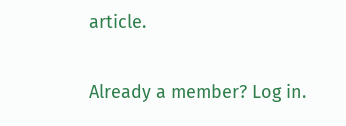article.

Already a member? Log in.